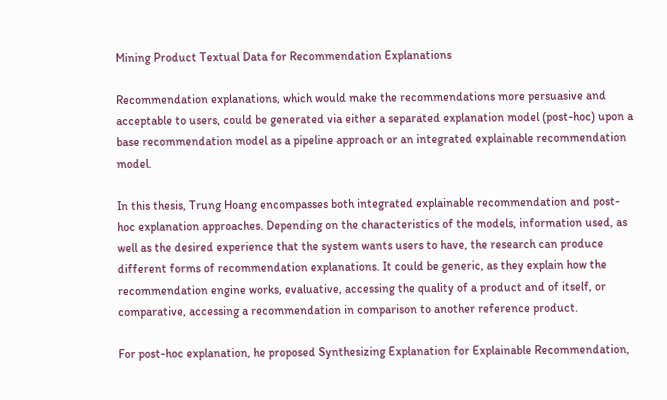Mining Product Textual Data for Recommendation Explanations

Recommendation explanations, which would make the recommendations more persuasive and acceptable to users, could be generated via either a separated explanation model (post-hoc) upon a base recommendation model as a pipeline approach or an integrated explainable recommendation model.

In this thesis, Trung Hoang encompasses both integrated explainable recommendation and post-hoc explanation approaches. Depending on the characteristics of the models, information used, as well as the desired experience that the system wants users to have, the research can produce different forms of recommendation explanations. It could be generic, as they explain how the recommendation engine works, evaluative, accessing the quality of a product and of itself, or comparative, accessing a recommendation in comparison to another reference product.

For post-hoc explanation, he proposed Synthesizing Explanation for Explainable Recommendation,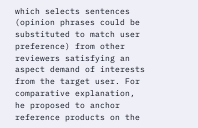which selects sentences (opinion phrases could be substituted to match user preference) from other reviewers satisfying an aspect demand of interests from the target user. For comparative explanation, he proposed to anchor reference products on the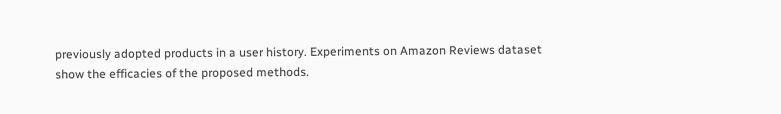previously adopted products in a user history. Experiments on Amazon Reviews dataset show the efficacies of the proposed methods.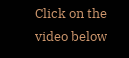Click on the video below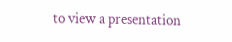to view a presentation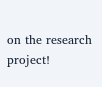on the research project!